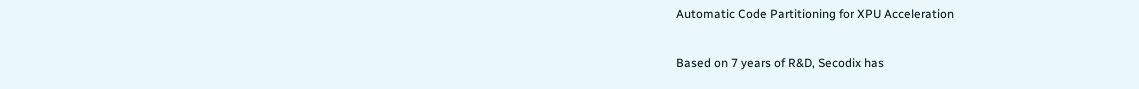Automatic Code Partitioning for XPU Acceleration


Based on 7 years of R&D, Secodix has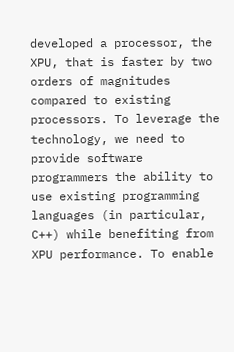developed a processor, the XPU, that is faster by two orders of magnitudes compared to existing processors. To leverage the technology, we need to provide software programmers the ability to use existing programming languages (in particular, C++) while benefiting from XPU performance. To enable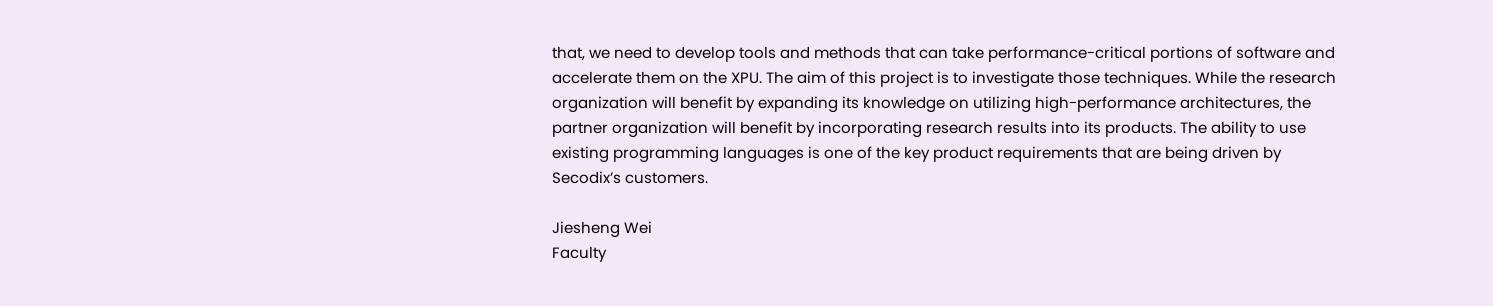that, we need to develop tools and methods that can take performance-critical portions of software and accelerate them on the XPU. The aim of this project is to investigate those techniques. While the research organization will benefit by expanding its knowledge on utilizing high-performance architectures, the partner organization will benefit by incorporating research results into its products. The ability to use existing programming languages is one of the key product requirements that are being driven by Secodix’s customers.

Jiesheng Wei
Faculty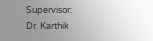Supervisor:
Dr. Karthik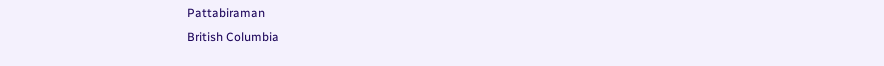Pattabiraman
British Columbia